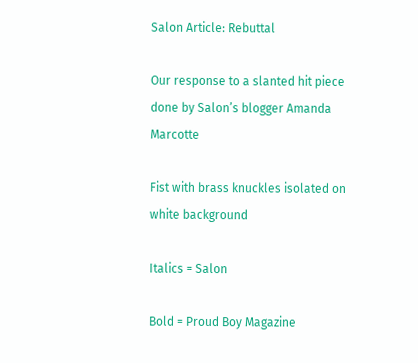Salon Article: Rebuttal

Our response to a slanted hit piece done by Salon’s blogger Amanda Marcotte

Fist with brass knuckles isolated on white background

Italics = Salon

Bold = Proud Boy Magazine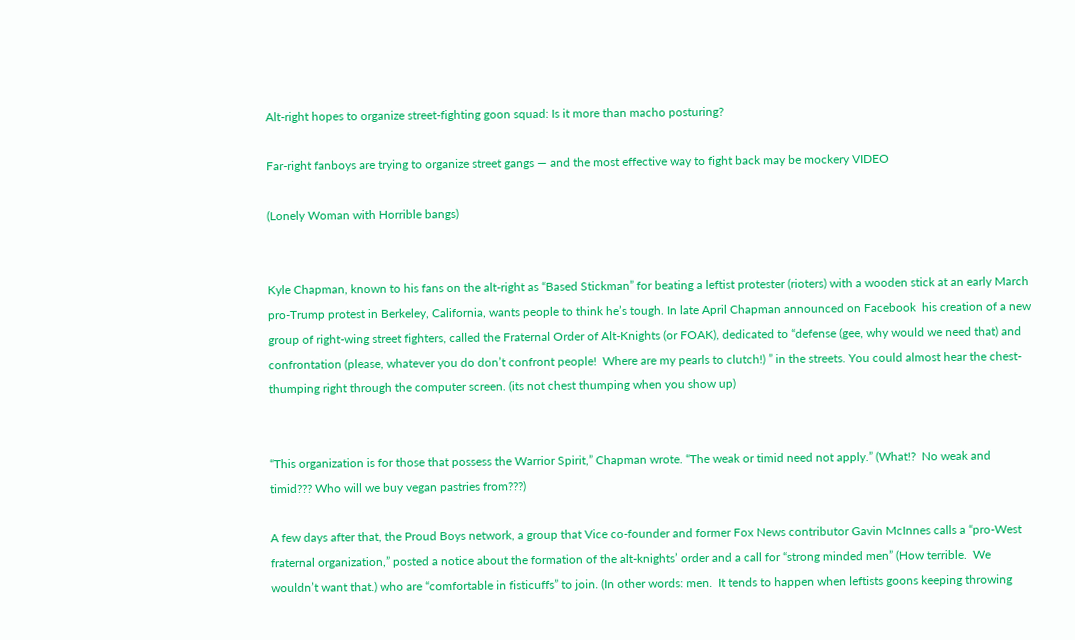Alt-right hopes to organize street-fighting goon squad: Is it more than macho posturing?

Far-right fanboys are trying to organize street gangs — and the most effective way to fight back may be mockery VIDEO

(Lonely Woman with Horrible bangs)


Kyle Chapman, known to his fans on the alt-right as “Based Stickman” for beating a leftist protester (rioters) with a wooden stick at an early March pro-Trump protest in Berkeley, California, wants people to think he’s tough. In late April Chapman announced on Facebook  his creation of a new group of right-wing street fighters, called the Fraternal Order of Alt-Knights (or FOAK), dedicated to “defense (gee, why would we need that) and confrontation (please, whatever you do don’t confront people!  Where are my pearls to clutch!) ” in the streets. You could almost hear the chest-thumping right through the computer screen. (its not chest thumping when you show up)


“This organization is for those that possess the Warrior Spirit,” Chapman wrote. “The weak or timid need not apply.” (What!?  No weak and timid??? Who will we buy vegan pastries from???)

A few days after that, the Proud Boys network, a group that Vice co-founder and former Fox News contributor Gavin McInnes calls a “pro-West fraternal organization,” posted a notice about the formation of the alt-knights’ order and a call for “strong minded men” (How terrible.  We wouldn’t want that.) who are “comfortable in fisticuffs” to join. (In other words: men.  It tends to happen when leftists goons keeping throwing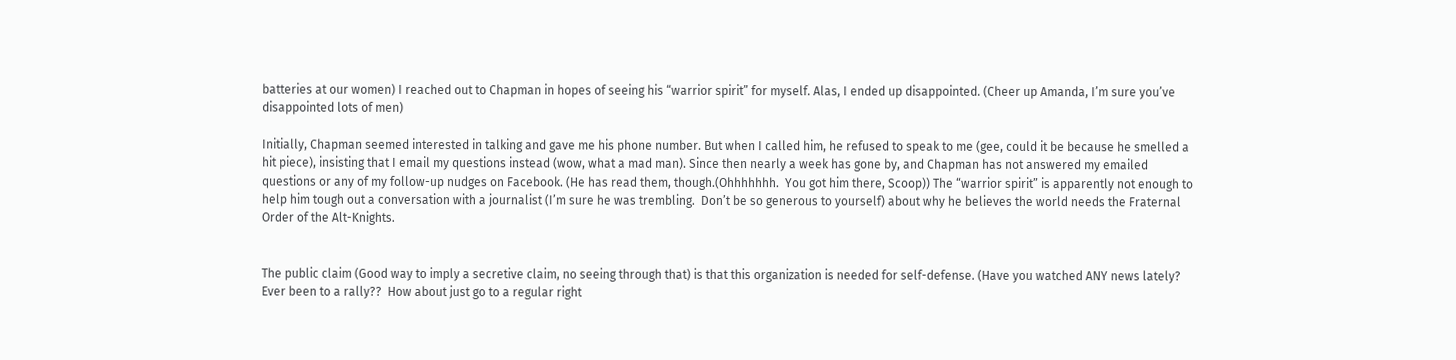batteries at our women) I reached out to Chapman in hopes of seeing his “warrior spirit” for myself. Alas, I ended up disappointed. (Cheer up Amanda, I’m sure you’ve disappointed lots of men)

Initially, Chapman seemed interested in talking and gave me his phone number. But when I called him, he refused to speak to me (gee, could it be because he smelled a hit piece), insisting that I email my questions instead (wow, what a mad man). Since then nearly a week has gone by, and Chapman has not answered my emailed questions or any of my follow-up nudges on Facebook. (He has read them, though.(Ohhhhhhh.  You got him there, Scoop)) The “warrior spirit” is apparently not enough to help him tough out a conversation with a journalist (I’m sure he was trembling.  Don’t be so generous to yourself) about why he believes the world needs the Fraternal Order of the Alt-Knights.


The public claim (Good way to imply a secretive claim, no seeing through that) is that this organization is needed for self-defense. (Have you watched ANY news lately?  Ever been to a rally??  How about just go to a regular right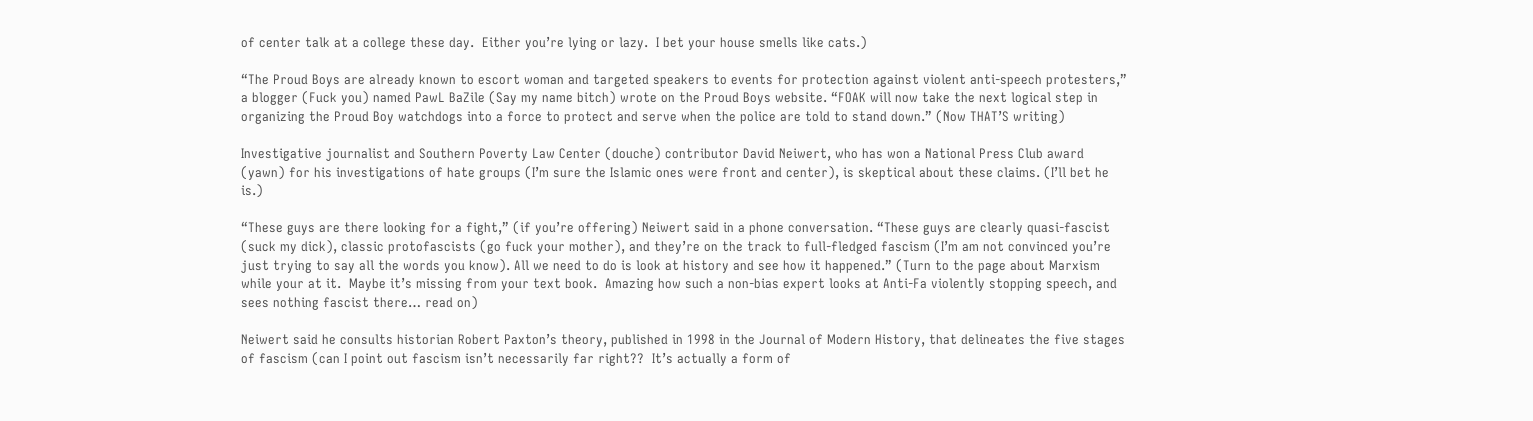of center talk at a college these day.  Either you’re lying or lazy.  I bet your house smells like cats.)

“The Proud Boys are already known to escort woman and targeted speakers to events for protection against violent anti-speech protesters,” a blogger (Fuck you) named PawL BaZile (Say my name bitch) wrote on the Proud Boys website. “FOAK will now take the next logical step in organizing the Proud Boy watchdogs into a force to protect and serve when the police are told to stand down.” (Now THAT’S writing)

Investigative journalist and Southern Poverty Law Center (douche) contributor David Neiwert, who has won a National Press Club award (yawn) for his investigations of hate groups (I’m sure the Islamic ones were front and center), is skeptical about these claims. (I’ll bet he is.)

“These guys are there looking for a fight,” (if you’re offering) Neiwert said in a phone conversation. “These guys are clearly quasi-fascist (suck my dick), classic protofascists (go fuck your mother), and they’re on the track to full-fledged fascism (I’m am not convinced you’re just trying to say all the words you know). All we need to do is look at history and see how it happened.” (Turn to the page about Marxism while your at it.  Maybe it’s missing from your text book.  Amazing how such a non-bias expert looks at Anti-Fa violently stopping speech, and sees nothing fascist there… read on)

Neiwert said he consults historian Robert Paxton’s theory, published in 1998 in the Journal of Modern History, that delineates the five stages of fascism (can I point out fascism isn’t necessarily far right??  It’s actually a form of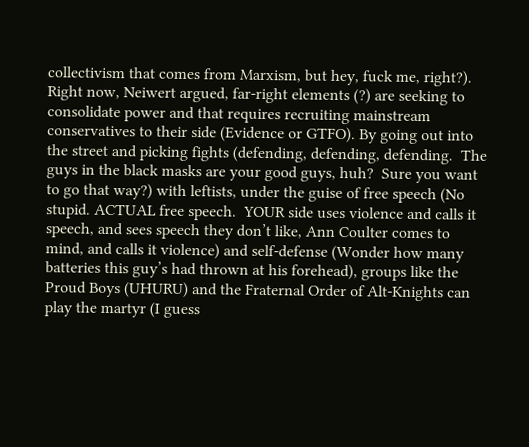collectivism that comes from Marxism, but hey, fuck me, right?). Right now, Neiwert argued, far-right elements (?) are seeking to consolidate power and that requires recruiting mainstream conservatives to their side (Evidence or GTFO). By going out into the street and picking fights (defending, defending, defending.  The guys in the black masks are your good guys, huh?  Sure you want to go that way?) with leftists, under the guise of free speech (No stupid. ACTUAL free speech.  YOUR side uses violence and calls it speech, and sees speech they don’t like, Ann Coulter comes to mind, and calls it violence) and self-defense (Wonder how many batteries this guy’s had thrown at his forehead), groups like the Proud Boys (UHURU) and the Fraternal Order of Alt-Knights can play the martyr (I guess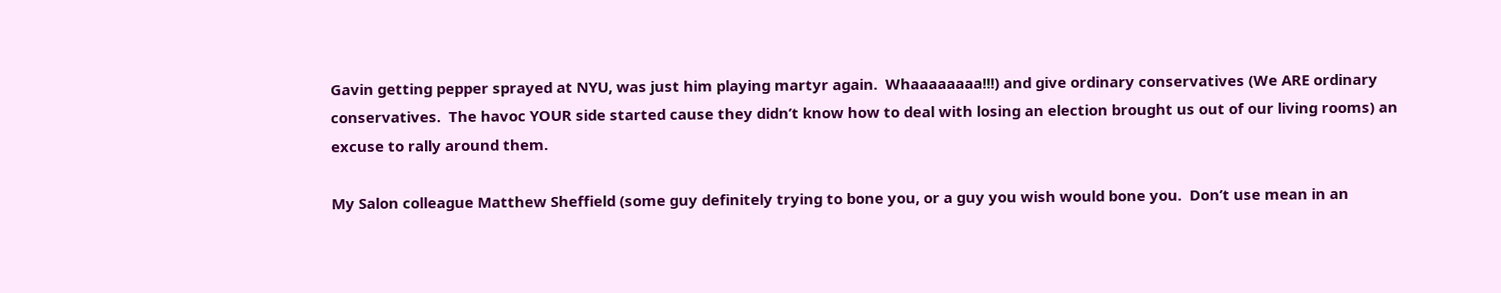Gavin getting pepper sprayed at NYU, was just him playing martyr again.  Whaaaaaaaa!!!) and give ordinary conservatives (We ARE ordinary conservatives.  The havoc YOUR side started cause they didn’t know how to deal with losing an election brought us out of our living rooms) an excuse to rally around them.

My Salon colleague Matthew Sheffield (some guy definitely trying to bone you, or a guy you wish would bone you.  Don’t use mean in an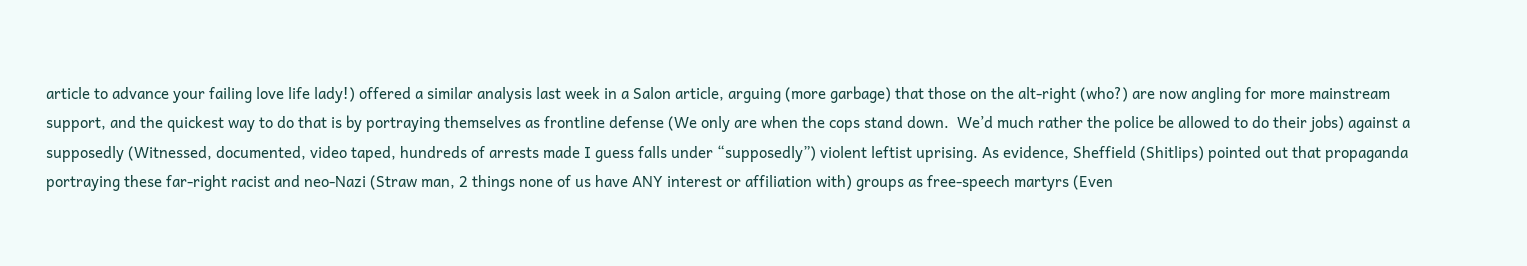article to advance your failing love life lady!) offered a similar analysis last week in a Salon article, arguing (more garbage) that those on the alt-right (who?) are now angling for more mainstream support, and the quickest way to do that is by portraying themselves as frontline defense (We only are when the cops stand down.  We’d much rather the police be allowed to do their jobs) against a supposedly (Witnessed, documented, video taped, hundreds of arrests made I guess falls under “supposedly”) violent leftist uprising. As evidence, Sheffield (Shitlips) pointed out that propaganda portraying these far-right racist and neo-Nazi (Straw man, 2 things none of us have ANY interest or affiliation with) groups as free-speech martyrs (Even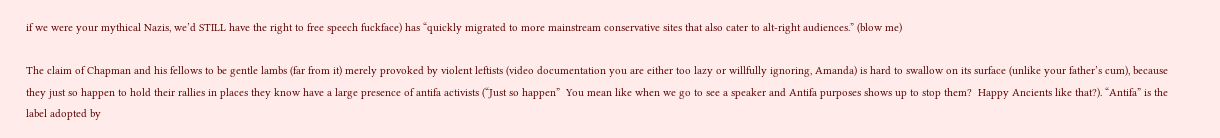if we were your mythical Nazis, we’d STILL have the right to free speech fuckface) has “quickly migrated to more mainstream conservative sites that also cater to alt-right audiences.” (blow me)

The claim of Chapman and his fellows to be gentle lambs (far from it) merely provoked by violent leftists (video documentation you are either too lazy or willfully ignoring, Amanda) is hard to swallow on its surface (unlike your father’s cum), because they just so happen to hold their rallies in places they know have a large presence of antifa activists (“Just so happen”  You mean like when we go to see a speaker and Antifa purposes shows up to stop them?  Happy Ancients like that?). “Antifa” is the label adopted by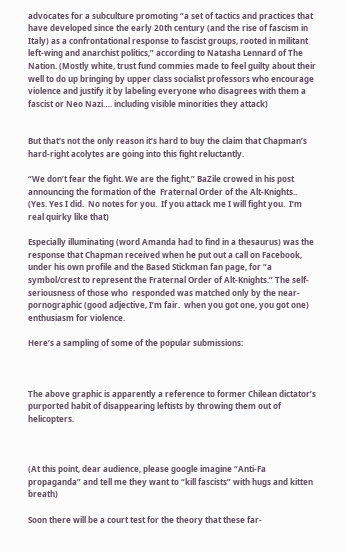advocates for a subculture promoting “a set of tactics and practices that have developed since the early 20th century (and the rise of fascism in Italy) as a confrontational response to fascist groups, rooted in militant left-wing and anarchist politics,” according to Natasha Lennard of The Nation. (Mostly white, trust fund commies made to feel guilty about their well to do up bringing by upper class socialist professors who encourage violence and justify it by labeling everyone who disagrees with them a fascist or Neo Nazi…. including visible minorities they attack)


But that’s not the only reason it’s hard to buy the claim that Chapman’s hard-right acolytes are going into this fight reluctantly.

“We don’t fear the fight. We are the fight,” BaZile crowed in his post announcing the formation of the  Fraternal Order of the Alt-Knights.. (Yes. Yes I did.  No notes for you.  If you attack me I will fight you.  I’m real quirky like that)

Especially illuminating (word Amanda had to find in a thesaurus) was the response that Chapman received when he put out a call on Facebook, under his own profile and the Based Stickman fan page, for “a symbol/crest to represent the Fraternal Order of Alt-Knights.” The self-seriousness of those who  responded was matched only by the near-pornographic (good adjective, I’m fair.  when you got one, you got one) enthusiasm for violence.

Here’s a sampling of some of the popular submissions:



The above graphic is apparently a reference to former Chilean dictator’s purported habit of disappearing leftists by throwing them out of helicopters.



(At this point, dear audience, please google imagine “Anti-Fa propaganda” and tell me they want to “kill fascists” with hugs and kitten breath)

Soon there will be a court test for the theory that these far-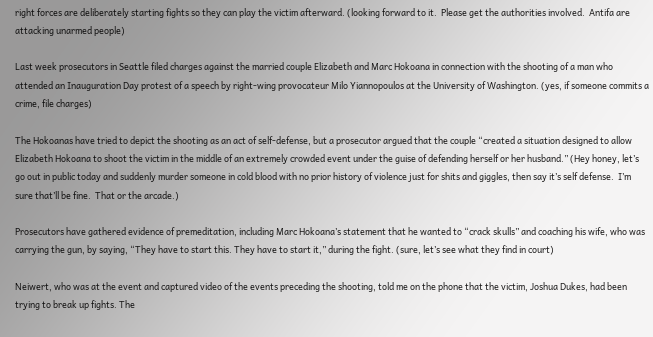right forces are deliberately starting fights so they can play the victim afterward. (looking forward to it.  Please get the authorities involved.  Antifa are attacking unarmed people)

Last week prosecutors in Seattle filed charges against the married couple Elizabeth and Marc Hokoana in connection with the shooting of a man who attended an Inauguration Day protest of a speech by right-wing provocateur Milo Yiannopoulos at the University of Washington. (yes, if someone commits a crime, file charges)

The Hokoanas have tried to depict the shooting as an act of self-defense, but a prosecutor argued that the couple “created a situation designed to allow Elizabeth Hokoana to shoot the victim in the middle of an extremely crowded event under the guise of defending herself or her husband.” (Hey honey, let’s go out in public today and suddenly murder someone in cold blood with no prior history of violence just for shits and giggles, then say it’s self defense.  I’m sure that’ll be fine.  That or the arcade.)

Prosecutors have gathered evidence of premeditation, including Marc Hokoana’s statement that he wanted to “crack skulls” and coaching his wife, who was carrying the gun, by saying, “They have to start this. They have to start it,” during the fight. (sure, let’s see what they find in court)

Neiwert, who was at the event and captured video of the events preceding the shooting, told me on the phone that the victim, Joshua Dukes, had been trying to break up fights. The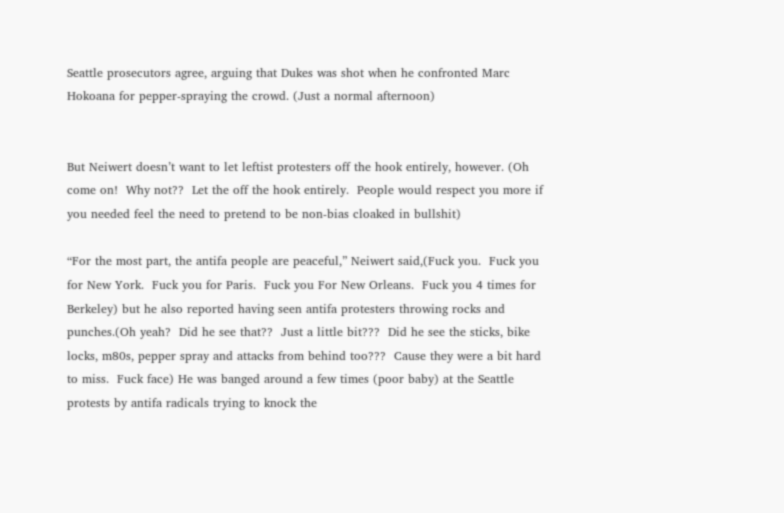Seattle prosecutors agree, arguing that Dukes was shot when he confronted Marc Hokoana for pepper-spraying the crowd. (Just a normal afternoon)


But Neiwert doesn’t want to let leftist protesters off the hook entirely, however. (Oh come on!  Why not??  Let the off the hook entirely.  People would respect you more if you needed feel the need to pretend to be non-bias cloaked in bullshit)

“For the most part, the antifa people are peaceful,” Neiwert said,(Fuck you.  Fuck you for New York.  Fuck you for Paris.  Fuck you For New Orleans.  Fuck you 4 times for Berkeley) but he also reported having seen antifa protesters throwing rocks and punches.(Oh yeah?  Did he see that??  Just a little bit???  Did he see the sticks, bike locks, m80s, pepper spray and attacks from behind too???  Cause they were a bit hard to miss.  Fuck face) He was banged around a few times (poor baby) at the Seattle protests by antifa radicals trying to knock the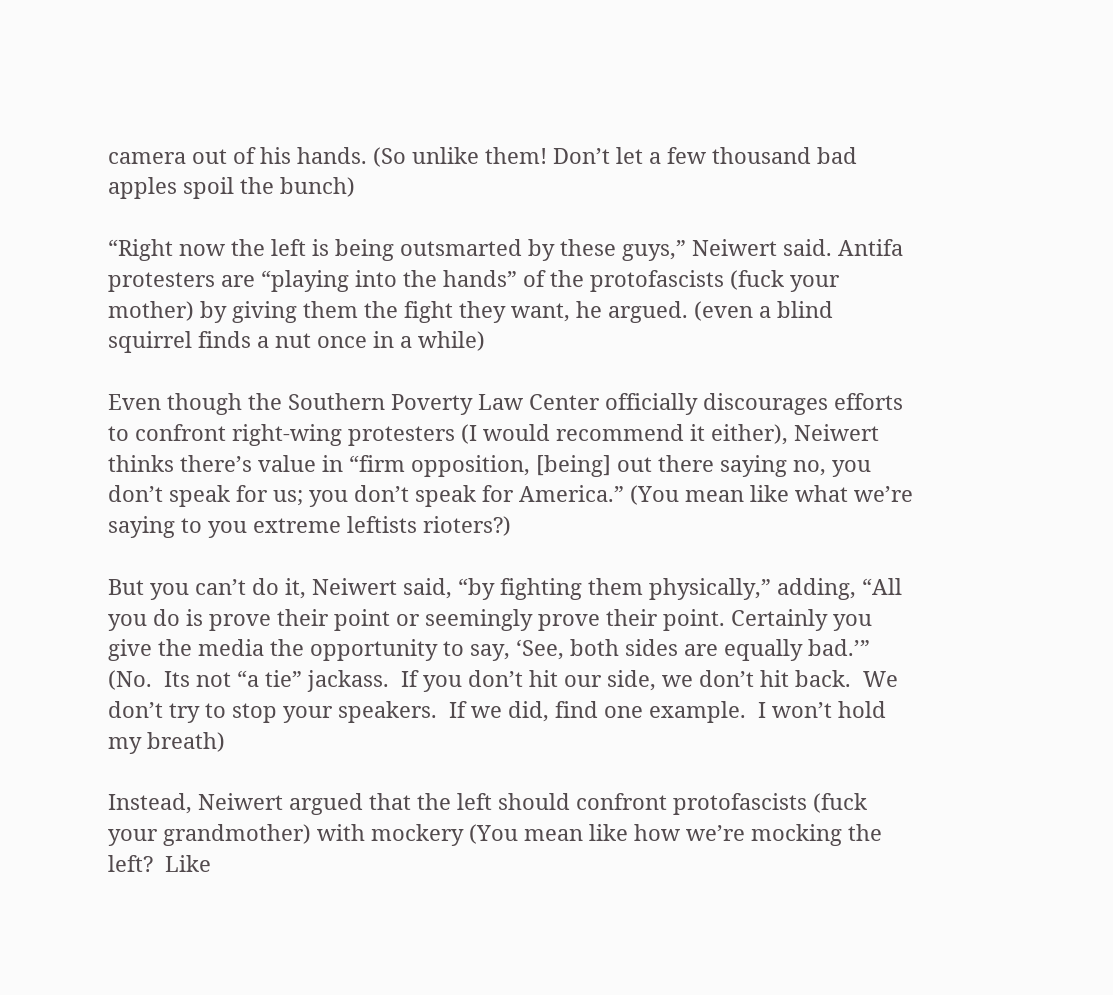camera out of his hands. (So unlike them! Don’t let a few thousand bad apples spoil the bunch)

“Right now the left is being outsmarted by these guys,” Neiwert said. Antifa protesters are “playing into the hands” of the protofascists (fuck your mother) by giving them the fight they want, he argued. (even a blind squirrel finds a nut once in a while)

Even though the Southern Poverty Law Center officially discourages efforts to confront right-wing protesters (I would recommend it either), Neiwert thinks there’s value in “firm opposition, [being] out there saying no, you don’t speak for us; you don’t speak for America.” (You mean like what we’re saying to you extreme leftists rioters?)

But you can’t do it, Neiwert said, “by fighting them physically,” adding, “All you do is prove their point or seemingly prove their point. Certainly you give the media the opportunity to say, ‘See, both sides are equally bad.’” (No.  Its not “a tie” jackass.  If you don’t hit our side, we don’t hit back.  We don’t try to stop your speakers.  If we did, find one example.  I won’t hold my breath)

Instead, Neiwert argued that the left should confront protofascists (fuck your grandmother) with mockery (You mean like how we’re mocking the left?  Like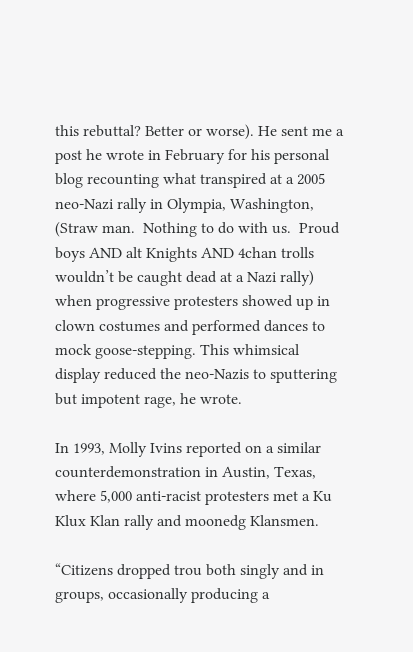this rebuttal? Better or worse). He sent me a post he wrote in February for his personal blog recounting what transpired at a 2005 neo-Nazi rally in Olympia, Washington, (Straw man.  Nothing to do with us.  Proud boys AND alt Knights AND 4chan trolls wouldn’t be caught dead at a Nazi rally) when progressive protesters showed up in clown costumes and performed dances to mock goose-stepping. This whimsical display reduced the neo-Nazis to sputtering but impotent rage, he wrote.

In 1993, Molly Ivins reported on a similar counterdemonstration in Austin, Texas, where 5,000 anti-racist protesters met a Ku Klux Klan rally and moonedg Klansmen.

“Citizens dropped trou both singly and in groups, occasionally producing a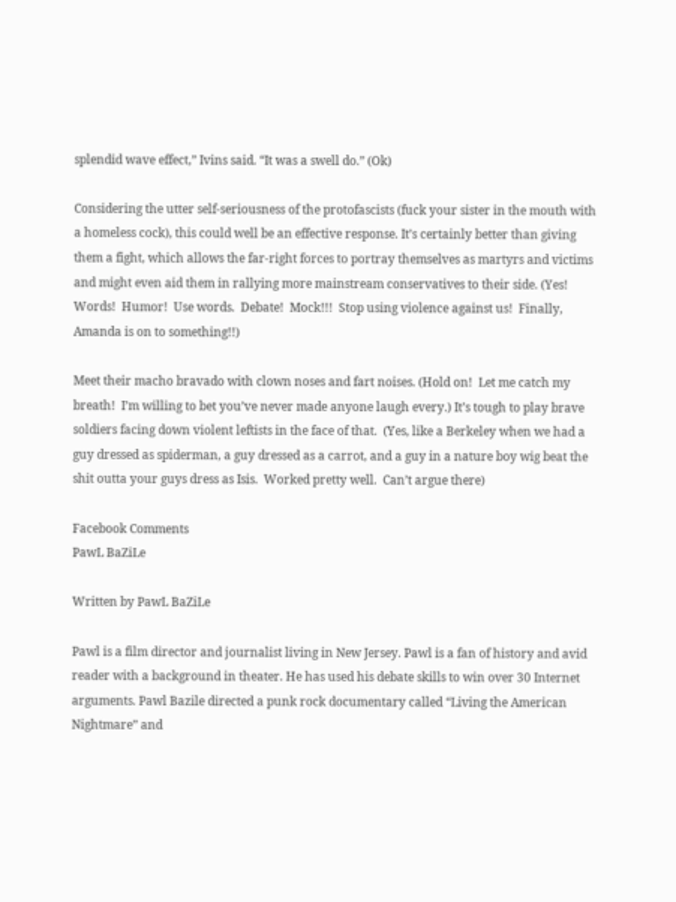splendid wave effect,” Ivins said. “It was a swell do.” (Ok)

Considering the utter self-seriousness of the protofascists (fuck your sister in the mouth with a homeless cock), this could well be an effective response. It’s certainly better than giving them a fight, which allows the far-right forces to portray themselves as martyrs and victims and might even aid them in rallying more mainstream conservatives to their side. (Yes!  Words!  Humor!  Use words.  Debate!  Mock!!!  Stop using violence against us!  Finally, Amanda is on to something!!)

Meet their macho bravado with clown noses and fart noises. (Hold on!  Let me catch my breath!  I’m willing to bet you’ve never made anyone laugh every.) It’s tough to play brave soldiers facing down violent leftists in the face of that.  (Yes, like a Berkeley when we had a guy dressed as spiderman, a guy dressed as a carrot, and a guy in a nature boy wig beat the shit outta your guys dress as Isis.  Worked pretty well.  Can’t argue there)

Facebook Comments
PawL BaZiLe

Written by PawL BaZiLe

Pawl is a film director and journalist living in New Jersey. Pawl is a fan of history and avid reader with a background in theater. He has used his debate skills to win over 30 Internet arguments. Pawl Bazile directed a punk rock documentary called “Living the American Nightmare” and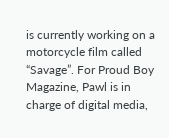is currently working on a motorcycle film called “Savage”. For Proud Boy Magazine, Pawl is in charge of digital media,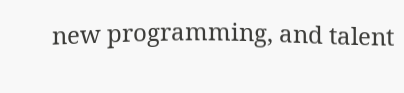new programming, and talent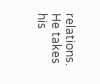relations. He takes his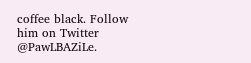coffee black. Follow him on Twitter @PawLBAZiLe.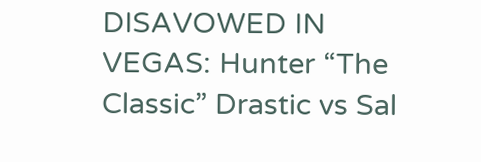DISAVOWED IN VEGAS: Hunter “The Classic” Drastic vs Sal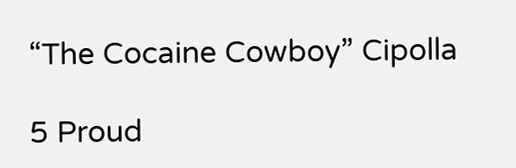“The Cocaine Cowboy” Cipolla

5 Proud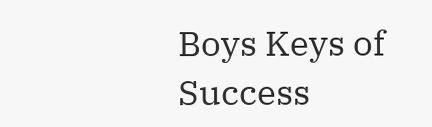Boys Keys of Success